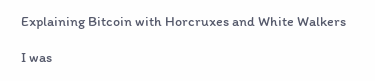Explaining Bitcoin with Horcruxes and White Walkers

I was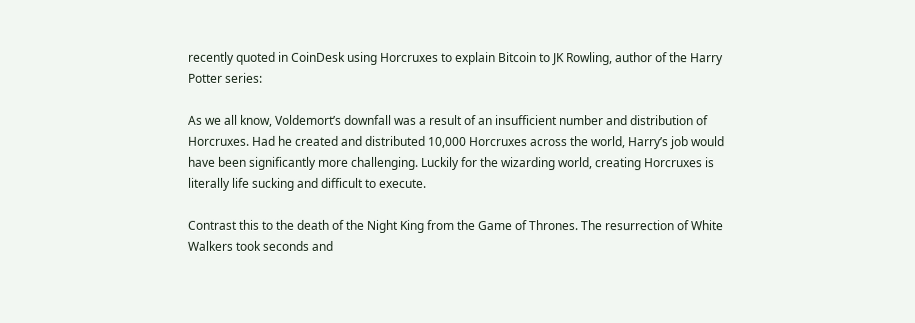recently quoted in CoinDesk using Horcruxes to explain Bitcoin to JK Rowling, author of the Harry Potter series:

As we all know, Voldemort’s downfall was a result of an insufficient number and distribution of Horcruxes. Had he created and distributed 10,000 Horcruxes across the world, Harry’s job would have been significantly more challenging. Luckily for the wizarding world, creating Horcruxes is literally life sucking and difficult to execute.

Contrast this to the death of the Night King from the Game of Thrones. The resurrection of White Walkers took seconds and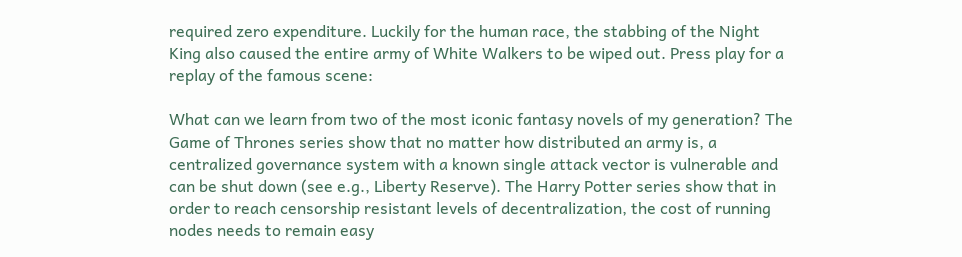required zero expenditure. Luckily for the human race, the stabbing of the Night King also caused the entire army of White Walkers to be wiped out. Press play for a replay of the famous scene:

What can we learn from two of the most iconic fantasy novels of my generation? The Game of Thrones series show that no matter how distributed an army is, a centralized governance system with a known single attack vector is vulnerable and can be shut down (see e.g., Liberty Reserve). The Harry Potter series show that in order to reach censorship resistant levels of decentralization, the cost of running nodes needs to remain easy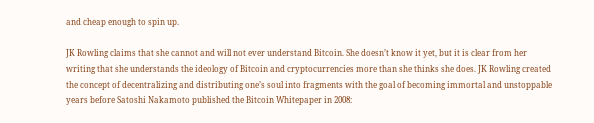and cheap enough to spin up.

JK Rowling claims that she cannot and will not ever understand Bitcoin. She doesn’t know it yet, but it is clear from her writing that she understands the ideology of Bitcoin and cryptocurrencies more than she thinks she does. JK Rowling created the concept of decentralizing and distributing one’s soul into fragments with the goal of becoming immortal and unstoppable years before Satoshi Nakamoto published the Bitcoin Whitepaper in 2008: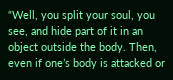“Well, you split your soul, you see, and hide part of it in an object outside the body. Then, even if one’s body is attacked or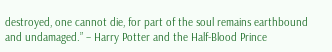destroyed, one cannot die, for part of the soul remains earthbound and undamaged.” – Harry Potter and the Half-Blood Prince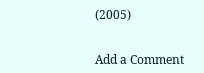(2005)


Add a Comment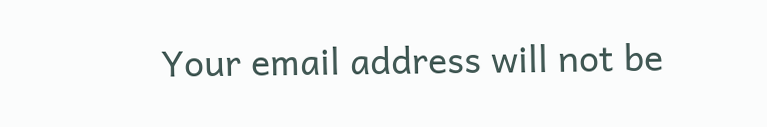Your email address will not be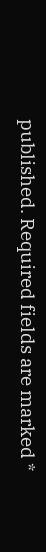published. Required fields are marked *